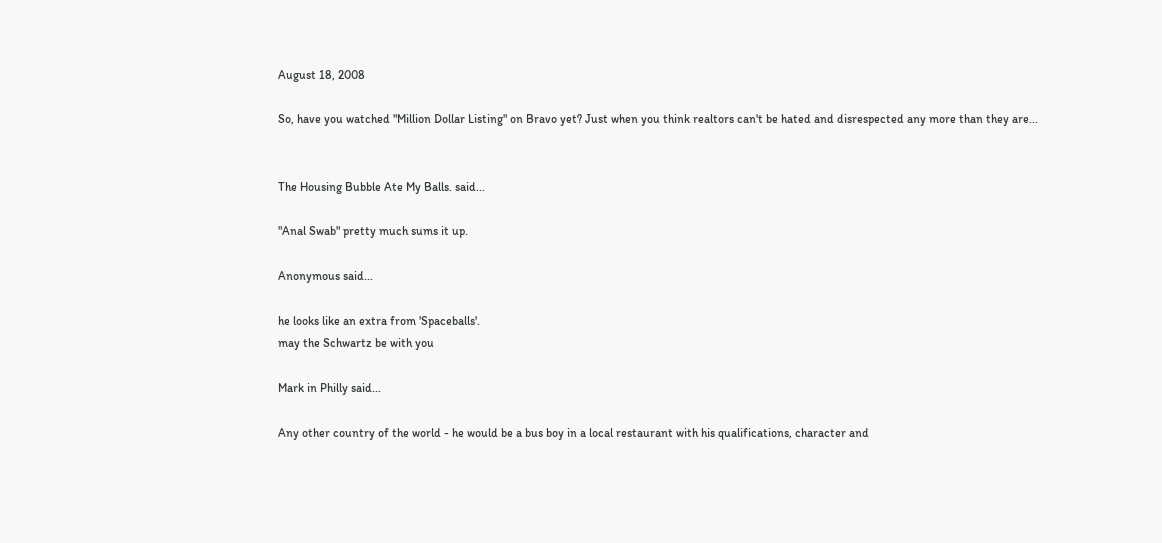August 18, 2008

So, have you watched "Million Dollar Listing" on Bravo yet? Just when you think realtors can't be hated and disrespected any more than they are...


The Housing Bubble Ate My Balls. said...

"Anal Swab" pretty much sums it up.

Anonymous said...

he looks like an extra from 'Spaceballs'.
may the Schwartz be with you

Mark in Philly said...

Any other country of the world - he would be a bus boy in a local restaurant with his qualifications, character and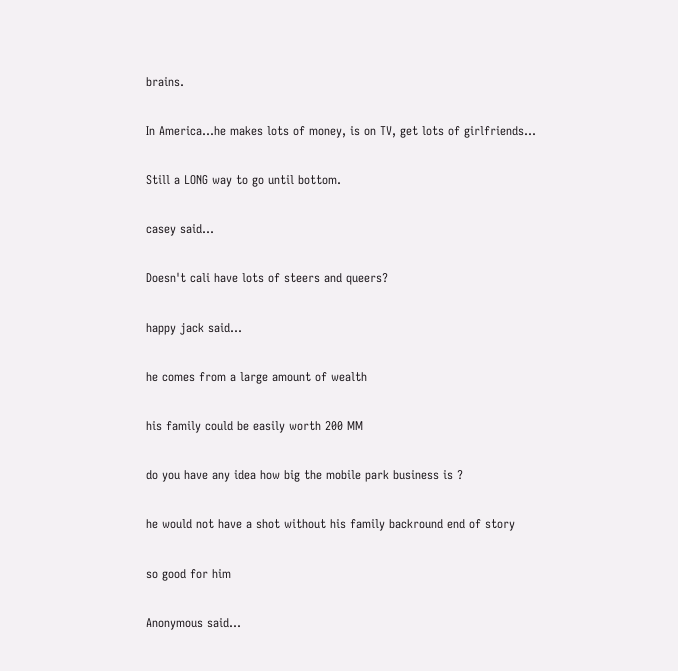brains.

In America...he makes lots of money, is on TV, get lots of girlfriends...

Still a LONG way to go until bottom.

casey said...

Doesn't cali have lots of steers and queers?

happy jack said...

he comes from a large amount of wealth

his family could be easily worth 200 MM

do you have any idea how big the mobile park business is ?

he would not have a shot without his family backround end of story

so good for him

Anonymous said...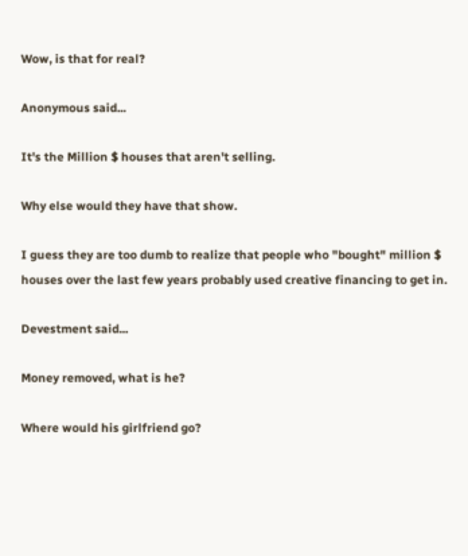Wow, is that for real?

Anonymous said...

It's the Million $ houses that aren't selling.

Why else would they have that show.

I guess they are too dumb to realize that people who "bought" million $ houses over the last few years probably used creative financing to get in.

Devestment said...

Money removed, what is he?

Where would his girlfriend go?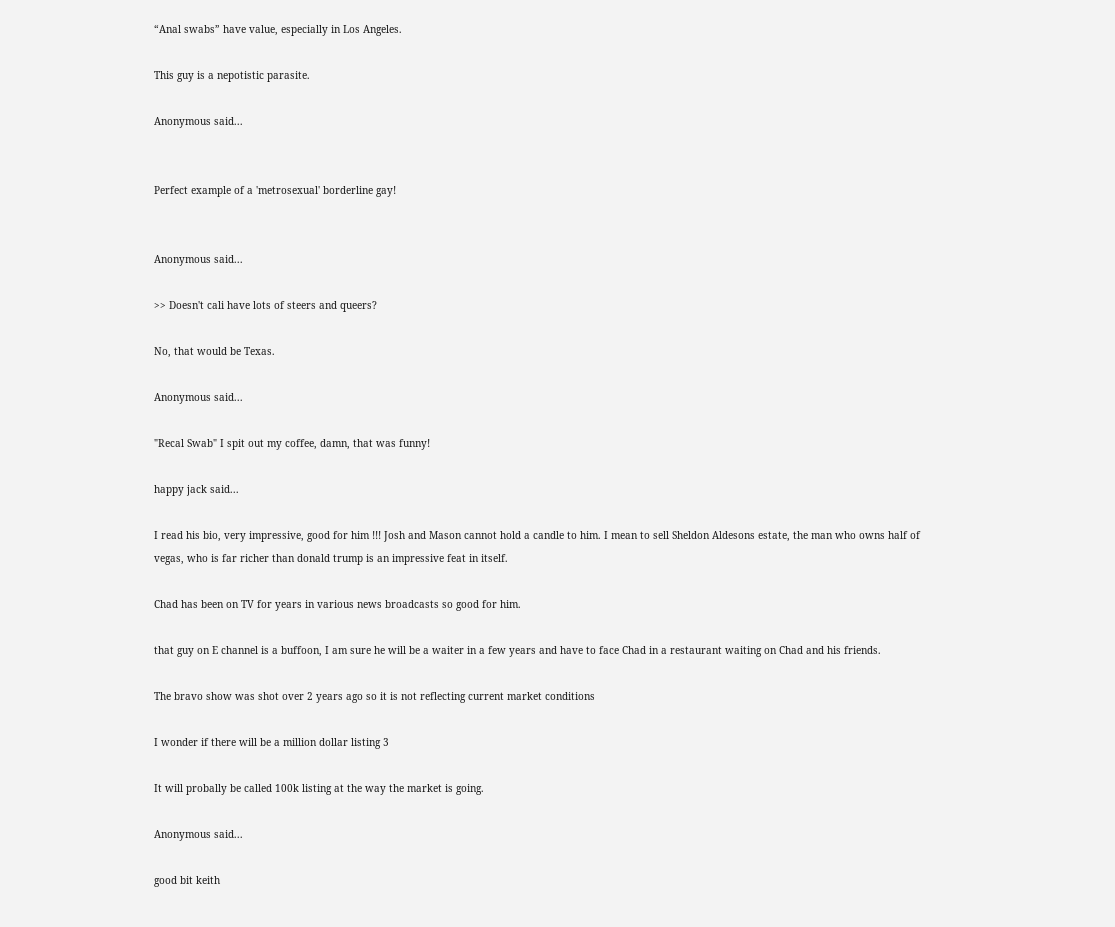“Anal swabs” have value, especially in Los Angeles.

This guy is a nepotistic parasite.

Anonymous said...


Perfect example of a 'metrosexual' borderline gay!


Anonymous said...

>> Doesn't cali have lots of steers and queers?

No, that would be Texas.

Anonymous said...

"Recal Swab" I spit out my coffee, damn, that was funny!

happy jack said...

I read his bio, very impressive, good for him !!! Josh and Mason cannot hold a candle to him. I mean to sell Sheldon Aldesons estate, the man who owns half of vegas, who is far richer than donald trump is an impressive feat in itself.

Chad has been on TV for years in various news broadcasts so good for him.

that guy on E channel is a buffoon, I am sure he will be a waiter in a few years and have to face Chad in a restaurant waiting on Chad and his friends.

The bravo show was shot over 2 years ago so it is not reflecting current market conditions

I wonder if there will be a million dollar listing 3

It will probally be called 100k listing at the way the market is going.

Anonymous said...

good bit keith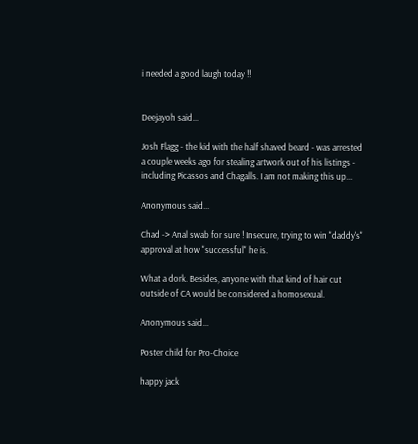i needed a good laugh today !!


Deejayoh said...

Josh Flagg - the kid with the half shaved beard - was arrested a couple weeks ago for stealing artwork out of his listings - including Picassos and Chagalls. I am not making this up...

Anonymous said...

Chad -> Anal swab for sure ! Insecure, trying to win "daddy's" approval at how "successful" he is.

What a dork. Besides, anyone with that kind of hair cut outside of CA would be considered a homosexual.

Anonymous said...

Poster child for Pro-Choice

happy jack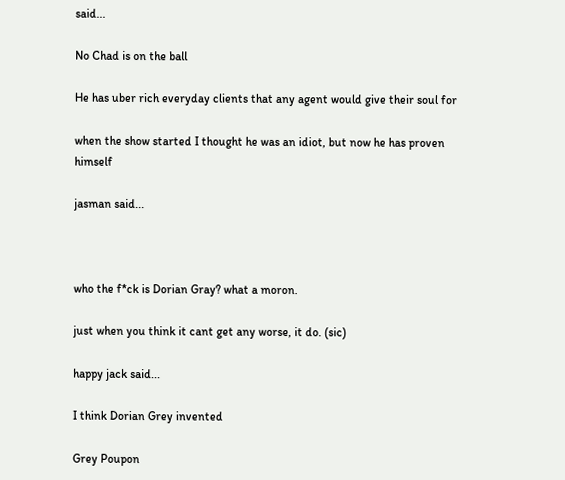said...

No Chad is on the ball

He has uber rich everyday clients that any agent would give their soul for

when the show started I thought he was an idiot, but now he has proven himself

jasman said...



who the f*ck is Dorian Gray? what a moron.

just when you think it cant get any worse, it do. (sic)

happy jack said...

I think Dorian Grey invented

Grey Poupon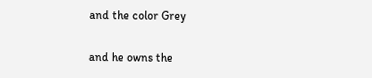and the color Grey

and he owns the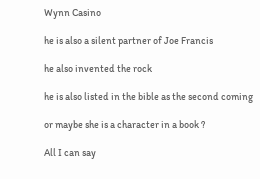Wynn Casino

he is also a silent partner of Joe Francis

he also invented the rock

he is also listed in the bible as the second coming

or maybe she is a character in a book ?

All I can say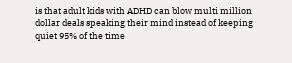is that adult kids with ADHD can blow multi million dollar deals speaking their mind instead of keeping quiet 95% of the time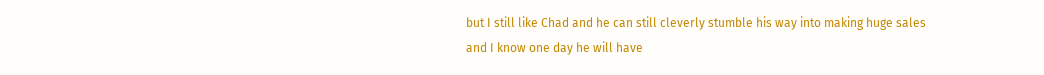but I still like Chad and he can still cleverly stumble his way into making huge sales and I know one day he will have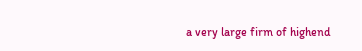a very large firm of highend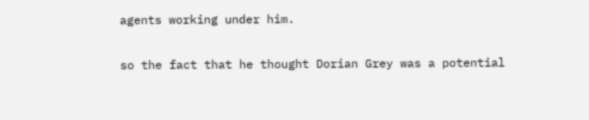agents working under him.

so the fact that he thought Dorian Grey was a potential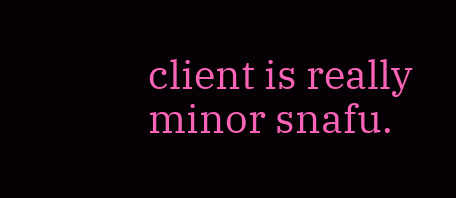client is really minor snafu.